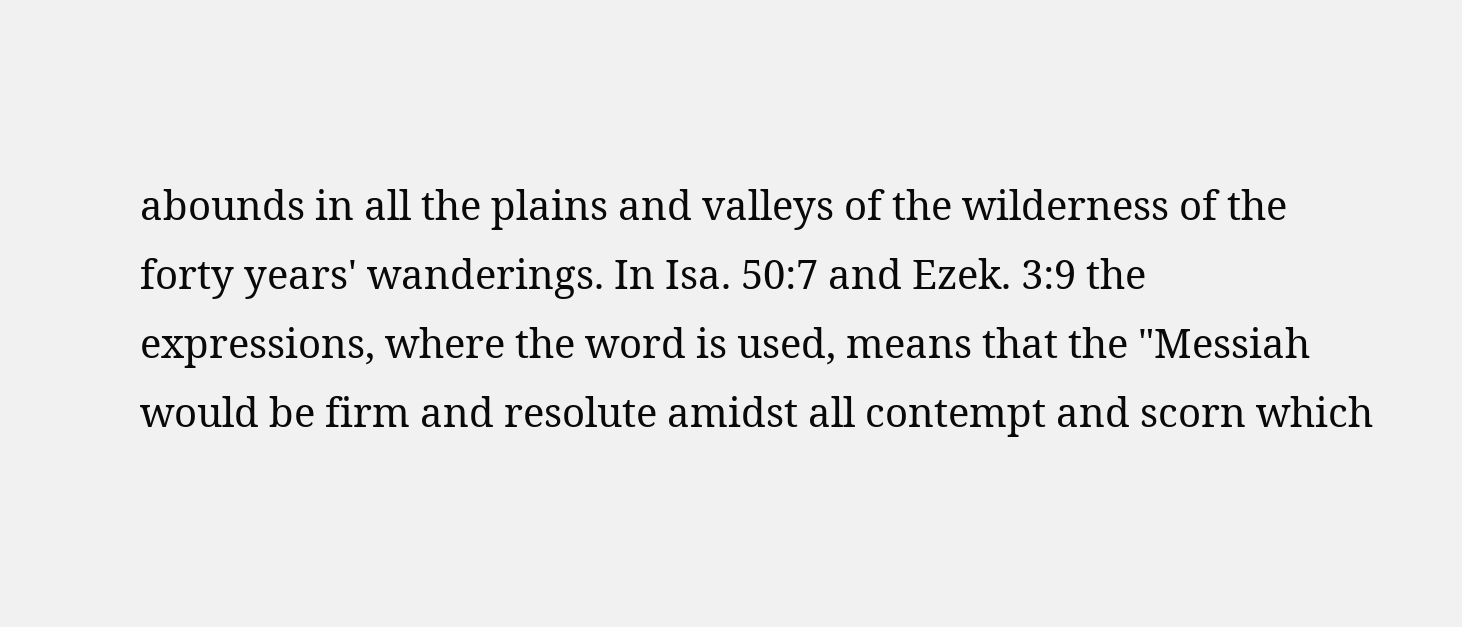abounds in all the plains and valleys of the wilderness of the
forty years' wanderings. In Isa. 50:7 and Ezek. 3:9 the
expressions, where the word is used, means that the "Messiah
would be firm and resolute amidst all contempt and scorn which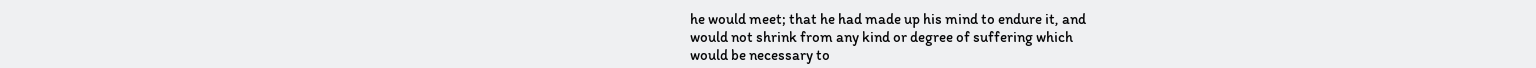he would meet; that he had made up his mind to endure it, and
would not shrink from any kind or degree of suffering which
would be necessary to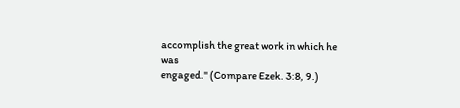accomplish the great work in which he was
engaged." (Compare Ezek. 3:8, 9.)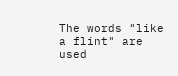The words "like a flint" are
used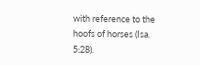with reference to the hoofs of horses (Isa. 5:28).